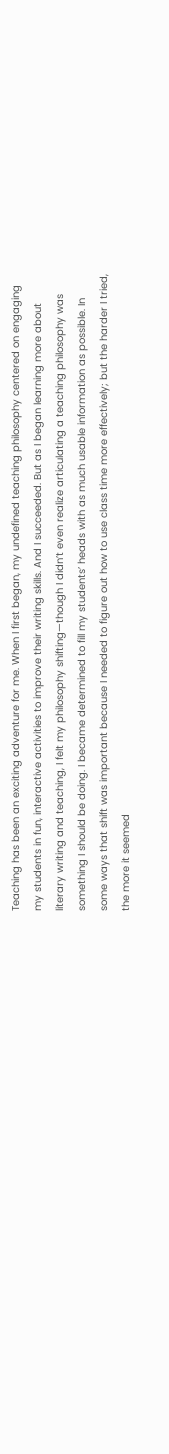Teaching has been an exciting adventure for me. When I first began, my undefined teaching philosophy centered on engaging my students in fun, interactive activities to improve their writing skills. And I succeeded. But as I began learning more about literary writing and teaching, I felt my philosophy shifting—though I didn’t even realize articulating a teaching philosophy was something I should be doing. I became determined to fill my students’ heads with as much usable information as possible. In some ways that shift was important because I needed to figure out how to use class time more effectively; but the harder I tried, the more it seemed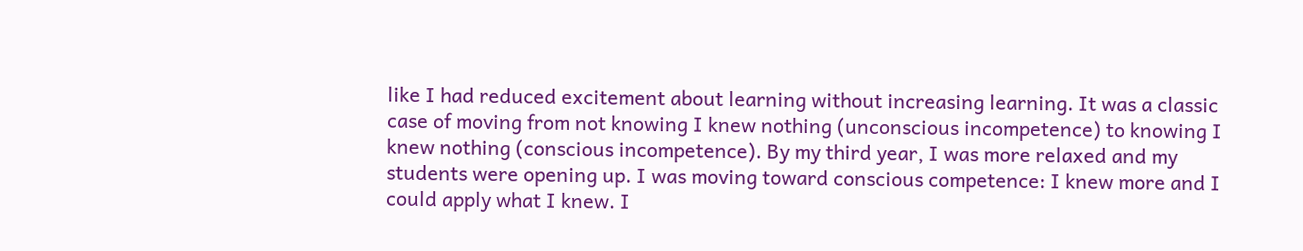like I had reduced excitement about learning without increasing learning. It was a classic case of moving from not knowing I knew nothing (unconscious incompetence) to knowing I knew nothing (conscious incompetence). By my third year, I was more relaxed and my students were opening up. I was moving toward conscious competence: I knew more and I could apply what I knew. I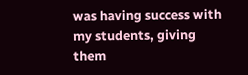was having success with my students, giving them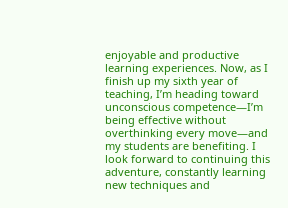enjoyable and productive learning experiences. Now, as I finish up my sixth year of teaching, I’m heading toward unconscious competence—I’m being effective without overthinking every move—and my students are benefiting. I look forward to continuing this adventure, constantly learning new techniques and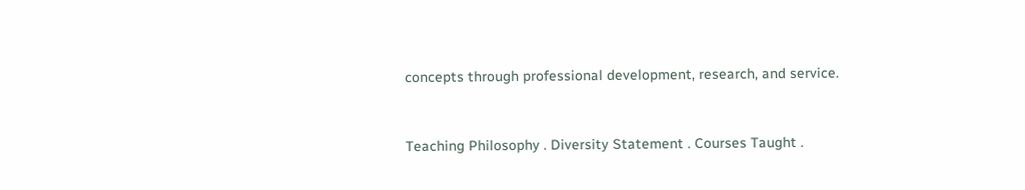concepts through professional development, research, and service.


Teaching Philosophy . Diversity Statement . Courses Taught .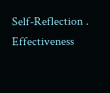Self-Reflection . Effectiveness